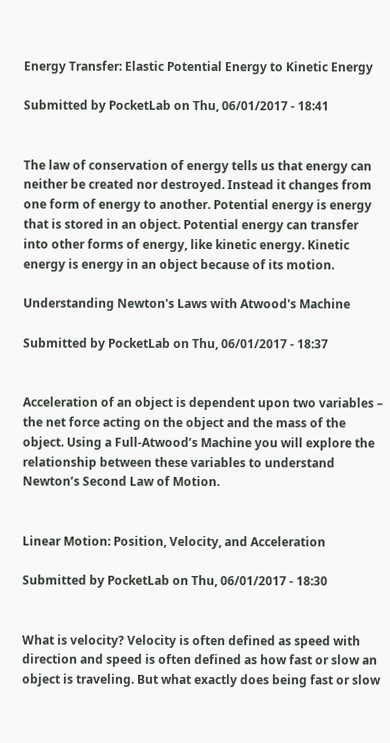Energy Transfer: Elastic Potential Energy to Kinetic Energy

Submitted by PocketLab on Thu, 06/01/2017 - 18:41


The law of conservation of energy tells us that energy can neither be created nor destroyed. Instead it changes from one form of energy to another. Potential energy is energy that is stored in an object. Potential energy can transfer into other forms of energy, like kinetic energy. Kinetic energy is energy in an object because of its motion.

Understanding Newton's Laws with Atwood's Machine

Submitted by PocketLab on Thu, 06/01/2017 - 18:37


Acceleration of an object is dependent upon two variables – the net force acting on the object and the mass of the object. Using a Full-Atwood’s Machine you will explore the relationship between these variables to understand Newton’s Second Law of Motion.


Linear Motion: Position, Velocity, and Acceleration

Submitted by PocketLab on Thu, 06/01/2017 - 18:30


What is velocity? Velocity is often defined as speed with direction and speed is often defined as how fast or slow an object is traveling. But what exactly does being fast or slow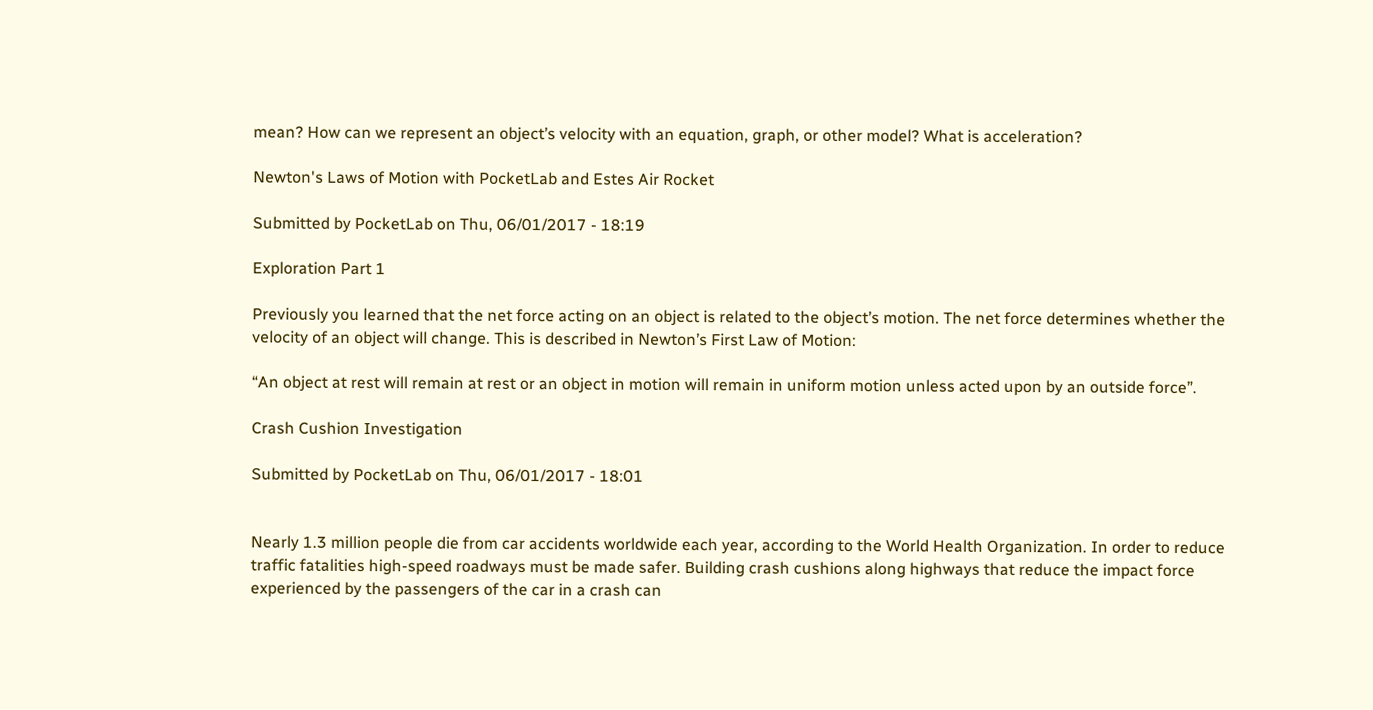mean? How can we represent an object’s velocity with an equation, graph, or other model? What is acceleration?

Newton's Laws of Motion with PocketLab and Estes Air Rocket

Submitted by PocketLab on Thu, 06/01/2017 - 18:19

Exploration Part 1

Previously you learned that the net force acting on an object is related to the object’s motion. The net force determines whether the velocity of an object will change. This is described in Newton’s First Law of Motion:

“An object at rest will remain at rest or an object in motion will remain in uniform motion unless acted upon by an outside force”.

Crash Cushion Investigation

Submitted by PocketLab on Thu, 06/01/2017 - 18:01


Nearly 1.3 million people die from car accidents worldwide each year, according to the World Health Organization. In order to reduce traffic fatalities high-speed roadways must be made safer. Building crash cushions along highways that reduce the impact force experienced by the passengers of the car in a crash can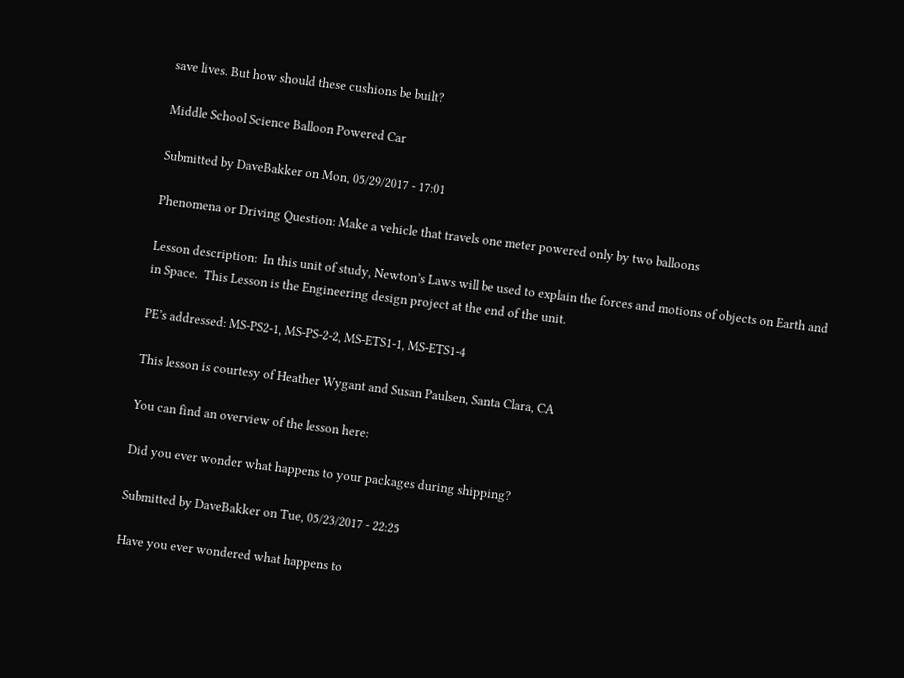save lives. But how should these cushions be built?

Middle School Science Balloon Powered Car

Submitted by DaveBakker on Mon, 05/29/2017 - 17:01

Phenomena or Driving Question: Make a vehicle that travels one meter powered only by two balloons

Lesson description:  In this unit of study, Newton’s Laws will be used to explain the forces and motions of objects on Earth and in Space.  This Lesson is the Engineering design project at the end of the unit.

PE’s addressed: MS-PS2-1, MS-PS-2-2, MS-ETS1-1, MS-ETS1-4

This lesson is courtesy of Heather Wygant and Susan Paulsen, Santa Clara, CA

You can find an overview of the lesson here:

Did you ever wonder what happens to your packages during shipping?

Submitted by DaveBakker on Tue, 05/23/2017 - 22:25

Have you ever wondered what happens to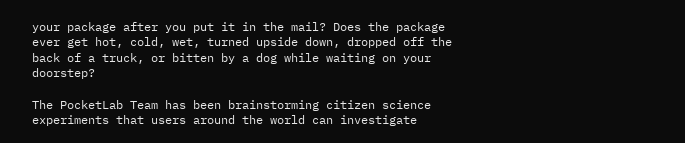your package after you put it in the mail? Does the package ever get hot, cold, wet, turned upside down, dropped off the back of a truck, or bitten by a dog while waiting on your doorstep?

The PocketLab Team has been brainstorming citizen science experiments that users around the world can investigate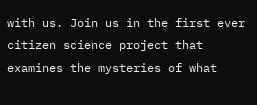with us. Join us in the first ever citizen science project that examines the mysteries of what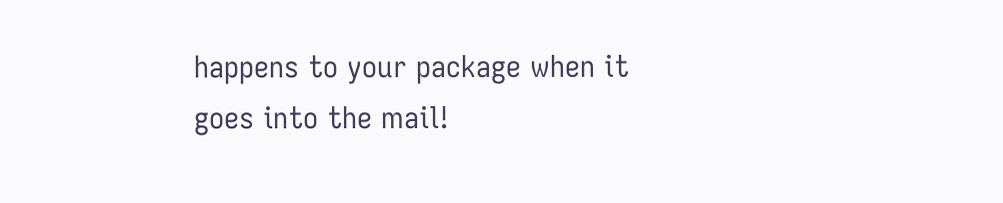happens to your package when it goes into the mail!